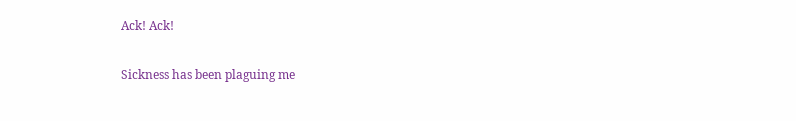Ack! Ack!

Sickness has been plaguing me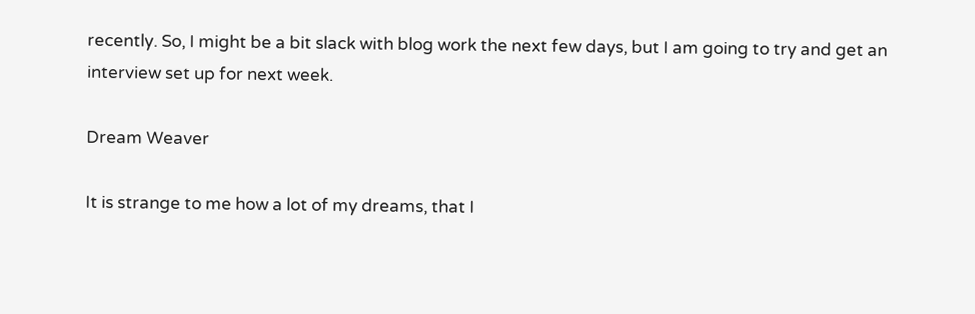recently. So, I might be a bit slack with blog work the next few days, but I am going to try and get an interview set up for next week.

Dream Weaver

It is strange to me how a lot of my dreams, that I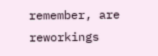remember, are reworkings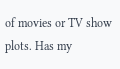of movies or TV show plots. Has my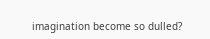imagination become so dulled?